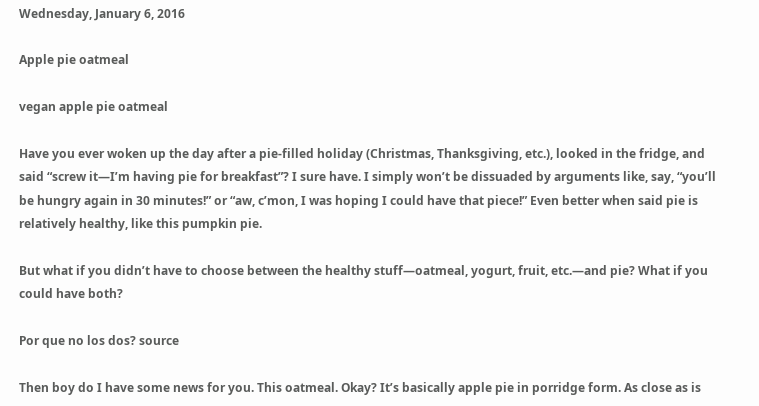Wednesday, January 6, 2016

Apple pie oatmeal

vegan apple pie oatmeal

Have you ever woken up the day after a pie-filled holiday (Christmas, Thanksgiving, etc.), looked in the fridge, and said “screw it—I’m having pie for breakfast”? I sure have. I simply won’t be dissuaded by arguments like, say, “you’ll be hungry again in 30 minutes!” or “aw, c’mon, I was hoping I could have that piece!” Even better when said pie is relatively healthy, like this pumpkin pie.

But what if you didn’t have to choose between the healthy stuff—oatmeal, yogurt, fruit, etc.—and pie? What if you could have both?

Por que no los dos? source

Then boy do I have some news for you. This oatmeal. Okay? It’s basically apple pie in porridge form. As close as is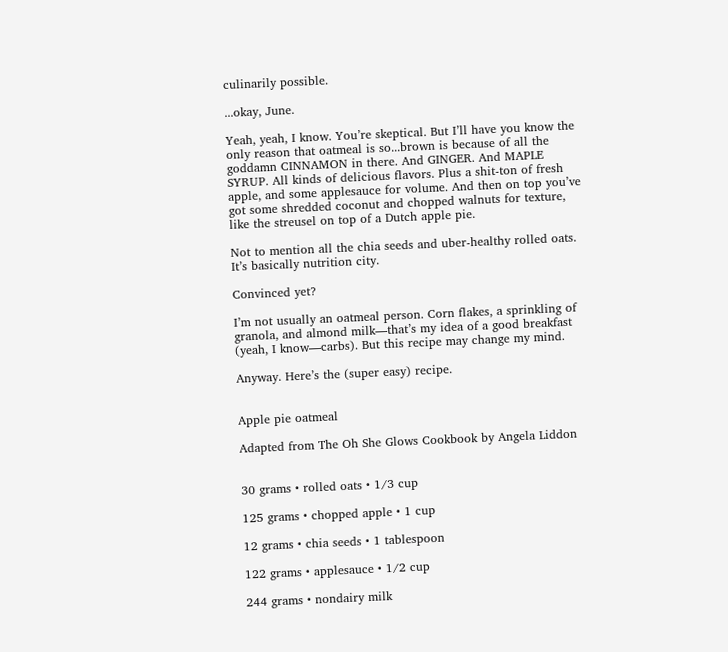culinarily possible.

...okay, June.

Yeah, yeah, I know. You’re skeptical. But I’ll have you know the only reason that oatmeal is so...brown is because of all the goddamn CINNAMON in there. And GINGER. And MAPLE SYRUP. All kinds of delicious flavors. Plus a shit-ton of fresh apple, and some applesauce for volume. And then on top you’ve got some shredded coconut and chopped walnuts for texture, like the streusel on top of a Dutch apple pie.

Not to mention all the chia seeds and uber-healthy rolled oats. It’s basically nutrition city.

Convinced yet?

I’m not usually an oatmeal person. Corn flakes, a sprinkling of granola, and almond milk—that’s my idea of a good breakfast (yeah, I know—carbs). But this recipe may change my mind.

Anyway. Here’s the (super easy) recipe.


Apple pie oatmeal

Adapted from The Oh She Glows Cookbook by Angela Liddon


30 grams • rolled oats • 1/3 cup

125 grams • chopped apple • 1 cup

12 grams • chia seeds • 1 tablespoon

122 grams • applesauce • 1/2 cup

244 grams • nondairy milk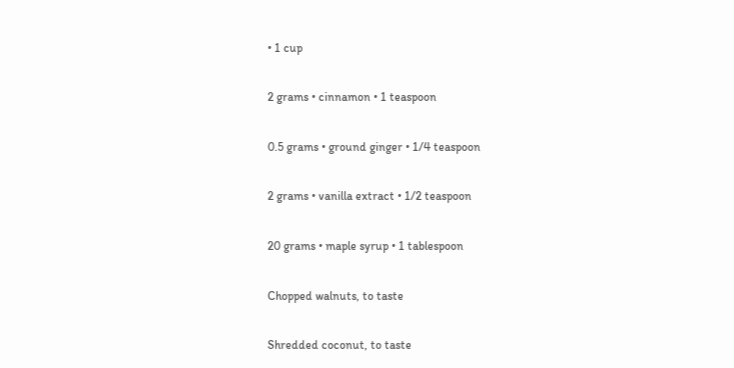• 1 cup

2 grams • cinnamon • 1 teaspoon

0.5 grams • ground ginger • 1/4 teaspoon

2 grams • vanilla extract • 1/2 teaspoon

20 grams • maple syrup • 1 tablespoon

Chopped walnuts, to taste

Shredded coconut, to taste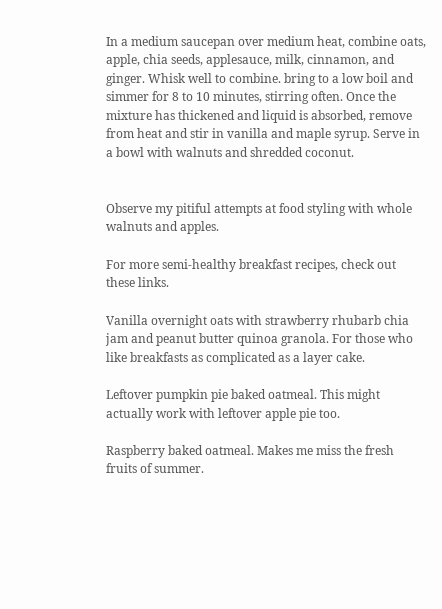In a medium saucepan over medium heat, combine oats, apple, chia seeds, applesauce, milk, cinnamon, and ginger. Whisk well to combine. bring to a low boil and simmer for 8 to 10 minutes, stirring often. Once the mixture has thickened and liquid is absorbed, remove from heat and stir in vanilla and maple syrup. Serve in a bowl with walnuts and shredded coconut.


Observe my pitiful attempts at food styling with whole walnuts and apples.

For more semi-healthy breakfast recipes, check out these links.

Vanilla overnight oats with strawberry rhubarb chia jam and peanut butter quinoa granola. For those who like breakfasts as complicated as a layer cake.

Leftover pumpkin pie baked oatmeal. This might actually work with leftover apple pie too.

Raspberry baked oatmeal. Makes me miss the fresh fruits of summer.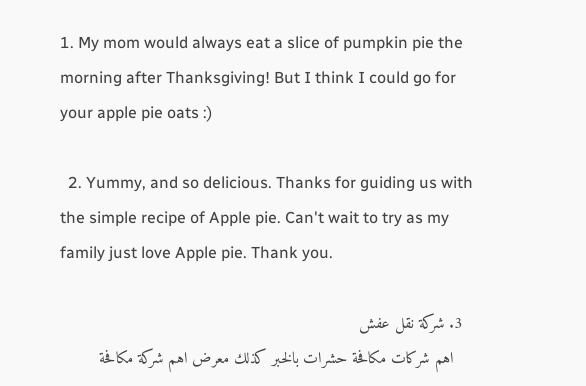1. My mom would always eat a slice of pumpkin pie the morning after Thanksgiving! But I think I could go for your apple pie oats :)

  2. Yummy, and so delicious. Thanks for guiding us with the simple recipe of Apple pie. Can't wait to try as my family just love Apple pie. Thank you.

  3. شركة نقل عفش
    اهم شركات مكافحة حشرات بالخبر كذلك معرض اهم شركة مكافحة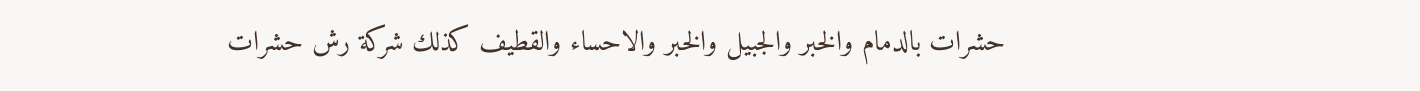حشرات بالدمام والخبر والجبيل والخبر والاحساء والقطيف كذلك شركة رش حشرات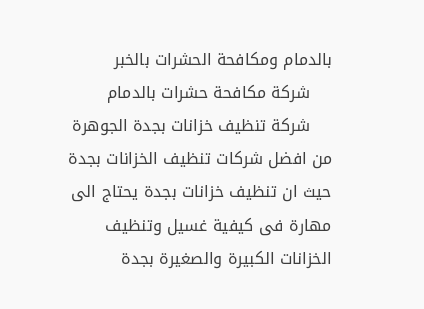بالدمام ومكافحة الحشرات بالخبر
    شركة مكافحة حشرات بالدمام
    شركة تنظيف خزانات بجدة الجوهرة من افضل شركات تنظيف الخزانات بجدة حيث ان تنظيف خزانات بجدة يحتاج الى مهارة فى كيفية غسيل وتنظيف الخزانات الكبيرة والصغيرة بجدة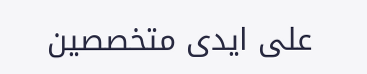على ايدى متخصصين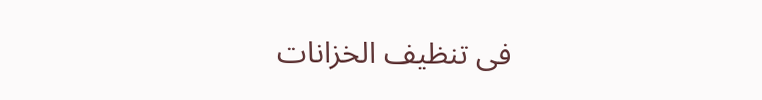فى تنظيف الخزانات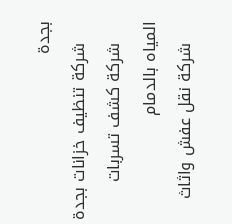بجدة
    شركة تنظيف خزانات بجدة
    شركة كشف تسربات المياه بالدمام
    شركة نقل عفش واثاث